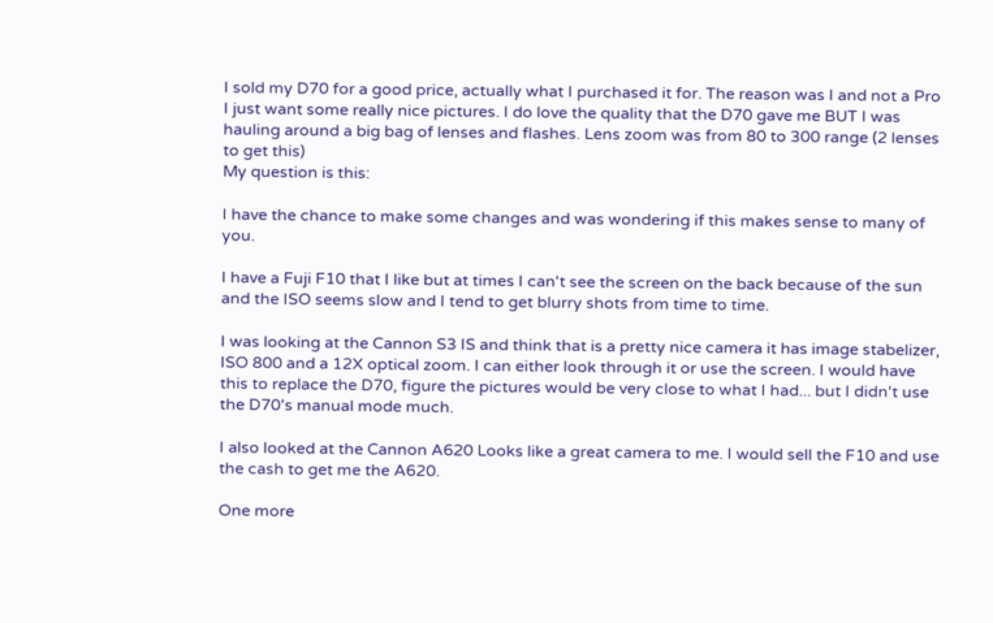I sold my D70 for a good price, actually what I purchased it for. The reason was I and not a Pro I just want some really nice pictures. I do love the quality that the D70 gave me BUT I was hauling around a big bag of lenses and flashes. Lens zoom was from 80 to 300 range (2 lenses to get this)
My question is this:

I have the chance to make some changes and was wondering if this makes sense to many of you.

I have a Fuji F10 that I like but at times I can't see the screen on the back because of the sun and the ISO seems slow and I tend to get blurry shots from time to time.

I was looking at the Cannon S3 IS and think that is a pretty nice camera it has image stabelizer, ISO 800 and a 12X optical zoom. I can either look through it or use the screen. I would have this to replace the D70, figure the pictures would be very close to what I had... but I didn't use the D70's manual mode much.

I also looked at the Cannon A620 Looks like a great camera to me. I would sell the F10 and use the cash to get me the A620.

One more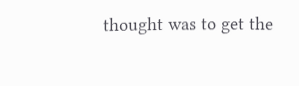thought was to get the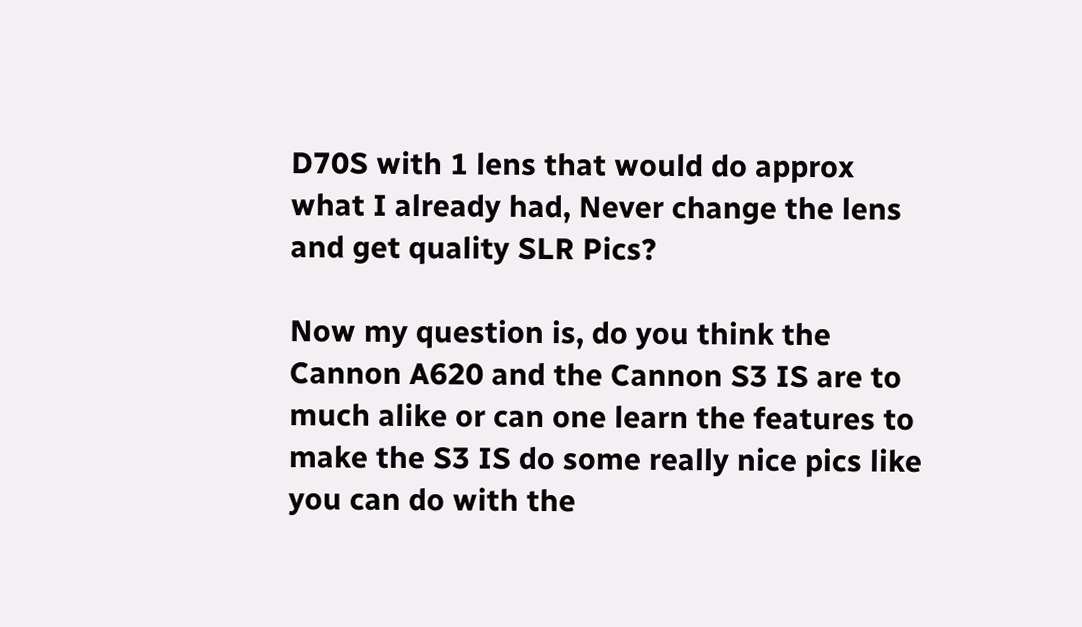D70S with 1 lens that would do approx what I already had, Never change the lens and get quality SLR Pics?

Now my question is, do you think the Cannon A620 and the Cannon S3 IS are to much alike or can one learn the features to make the S3 IS do some really nice pics like you can do with the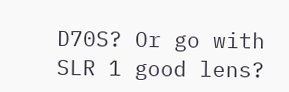D70S? Or go with SLR 1 good lens?